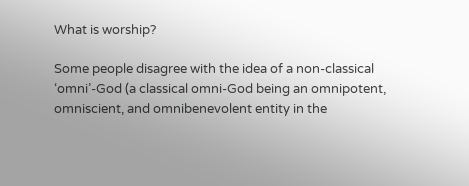What is worship?

Some people disagree with the idea of a non-classical ‘omni’-God (a classical omni-God being an omnipotent, omniscient, and omnibenevolent entity in the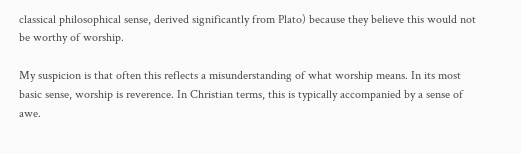classical philosophical sense, derived significantly from Plato) because they believe this would not be worthy of worship.

My suspicion is that often this reflects a misunderstanding of what worship means. In its most basic sense, worship is reverence. In Christian terms, this is typically accompanied by a sense of awe.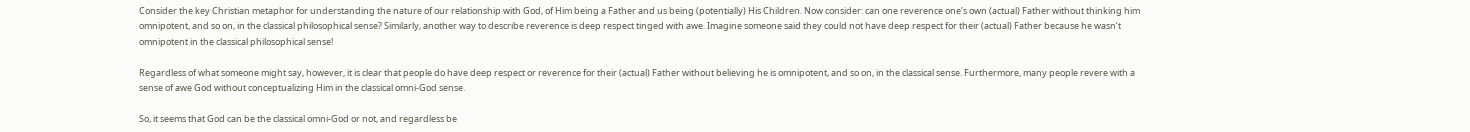Consider the key Christian metaphor for understanding the nature of our relationship with God, of Him being a Father and us being (potentially) His Children. Now consider: can one reverence one’s own (actual) Father without thinking him omnipotent, and so on, in the classical philosophical sense? Similarly, another way to describe reverence is deep respect tinged with awe. Imagine someone said they could not have deep respect for their (actual) Father because he wasn’t omnipotent in the classical philosophical sense!

Regardless of what someone might say, however, it is clear that people do have deep respect or reverence for their (actual) Father without believing he is omnipotent, and so on, in the classical sense. Furthermore, many people revere with a sense of awe God without conceptualizing Him in the classical omni-God sense.

So, it seems that God can be the classical omni-God or not, and regardless be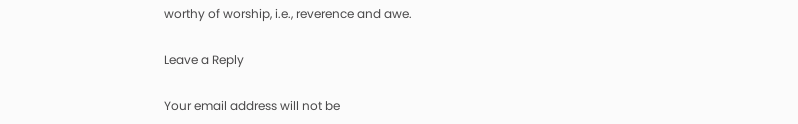worthy of worship, i.e., reverence and awe.

Leave a Reply

Your email address will not be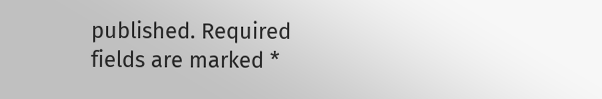published. Required fields are marked *